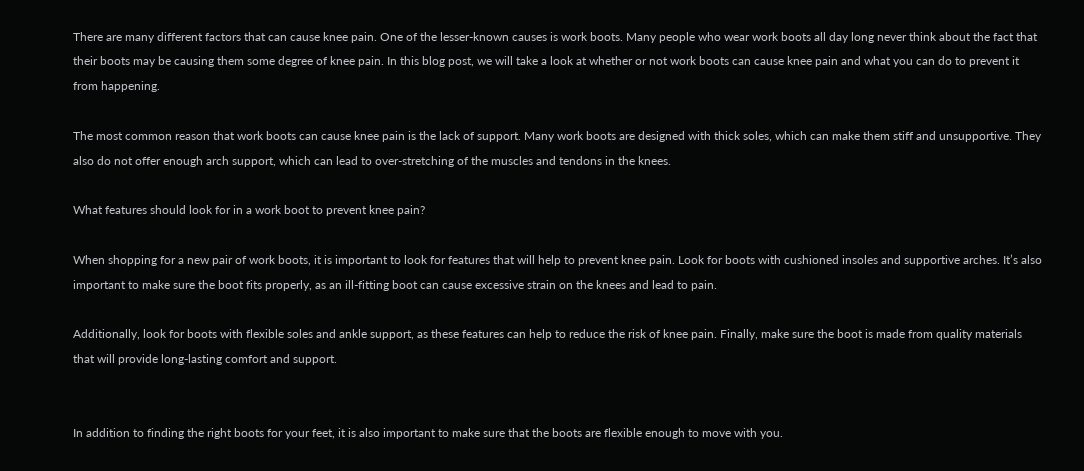There are many different factors that can cause knee pain. One of the lesser-known causes is work boots. Many people who wear work boots all day long never think about the fact that their boots may be causing them some degree of knee pain. In this blog post, we will take a look at whether or not work boots can cause knee pain and what you can do to prevent it from happening.

The most common reason that work boots can cause knee pain is the lack of support. Many work boots are designed with thick soles, which can make them stiff and unsupportive. They also do not offer enough arch support, which can lead to over-stretching of the muscles and tendons in the knees.

What features should look for in a work boot to prevent knee pain?

When shopping for a new pair of work boots, it is important to look for features that will help to prevent knee pain. Look for boots with cushioned insoles and supportive arches. It’s also important to make sure the boot fits properly, as an ill-fitting boot can cause excessive strain on the knees and lead to pain.

Additionally, look for boots with flexible soles and ankle support, as these features can help to reduce the risk of knee pain. Finally, make sure the boot is made from quality materials that will provide long-lasting comfort and support.


In addition to finding the right boots for your feet, it is also important to make sure that the boots are flexible enough to move with you.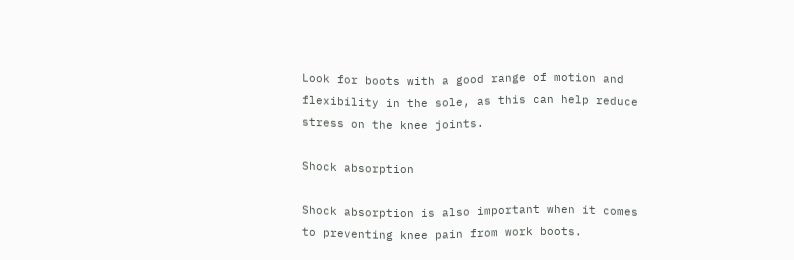Look for boots with a good range of motion and flexibility in the sole, as this can help reduce stress on the knee joints.

Shock absorption

Shock absorption is also important when it comes to preventing knee pain from work boots.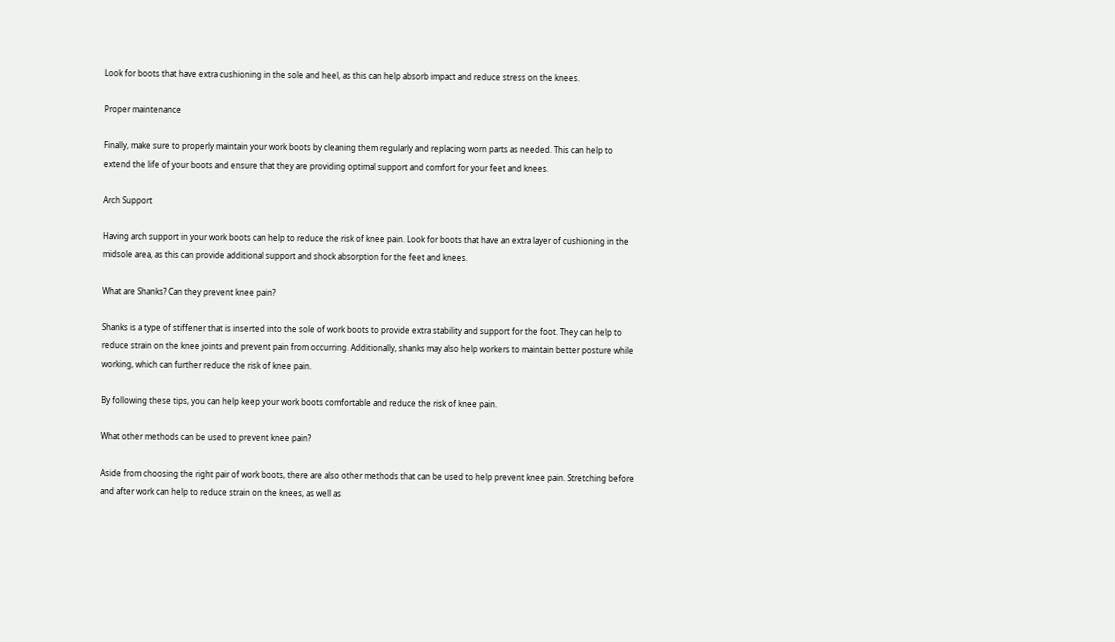Look for boots that have extra cushioning in the sole and heel, as this can help absorb impact and reduce stress on the knees.

Proper maintenance

Finally, make sure to properly maintain your work boots by cleaning them regularly and replacing worn parts as needed. This can help to extend the life of your boots and ensure that they are providing optimal support and comfort for your feet and knees.

Arch Support

Having arch support in your work boots can help to reduce the risk of knee pain. Look for boots that have an extra layer of cushioning in the midsole area, as this can provide additional support and shock absorption for the feet and knees.

What are Shanks? Can they prevent knee pain?

Shanks is a type of stiffener that is inserted into the sole of work boots to provide extra stability and support for the foot. They can help to reduce strain on the knee joints and prevent pain from occurring. Additionally, shanks may also help workers to maintain better posture while working, which can further reduce the risk of knee pain.

By following these tips, you can help keep your work boots comfortable and reduce the risk of knee pain.

What other methods can be used to prevent knee pain?

Aside from choosing the right pair of work boots, there are also other methods that can be used to help prevent knee pain. Stretching before and after work can help to reduce strain on the knees, as well as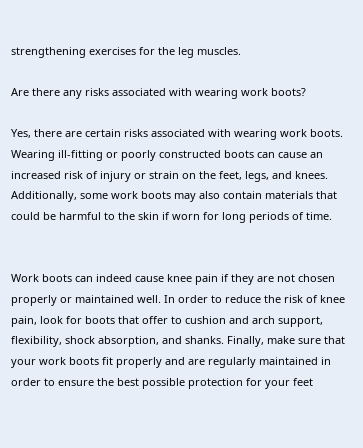strengthening exercises for the leg muscles.

Are there any risks associated with wearing work boots?

Yes, there are certain risks associated with wearing work boots. Wearing ill-fitting or poorly constructed boots can cause an increased risk of injury or strain on the feet, legs, and knees. Additionally, some work boots may also contain materials that could be harmful to the skin if worn for long periods of time.


Work boots can indeed cause knee pain if they are not chosen properly or maintained well. In order to reduce the risk of knee pain, look for boots that offer to cushion and arch support, flexibility, shock absorption, and shanks. Finally, make sure that your work boots fit properly and are regularly maintained in order to ensure the best possible protection for your feet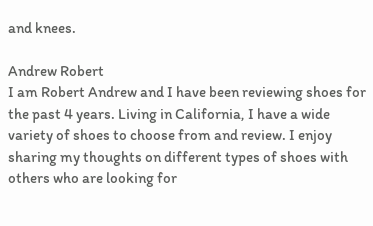and knees.

Andrew Robert
I am Robert Andrew and I have been reviewing shoes for the past 4 years. Living in California, I have a wide variety of shoes to choose from and review. I enjoy sharing my thoughts on different types of shoes with others who are looking for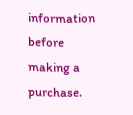information before making a purchase.